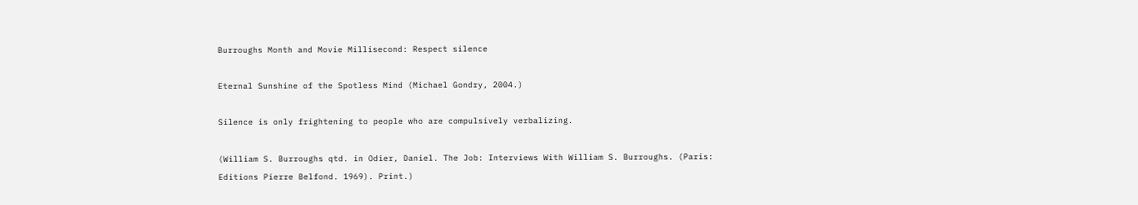Burroughs Month and Movie Millisecond: Respect silence

Eternal Sunshine of the Spotless Mind (Michael Gondry, 2004.)

Silence is only frightening to people who are compulsively verbalizing.

(William S. Burroughs qtd. in Odier, Daniel. The Job: Interviews With William S. Burroughs. (Paris: Editions Pierre Belfond. 1969). Print.)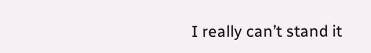I really can’t stand it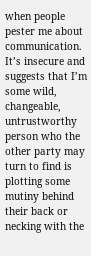when people pester me about communication. It’s insecure and suggests that I’m some wild, changeable, untrustworthy person who the other party may turn to find is plotting some mutiny behind their back or necking with the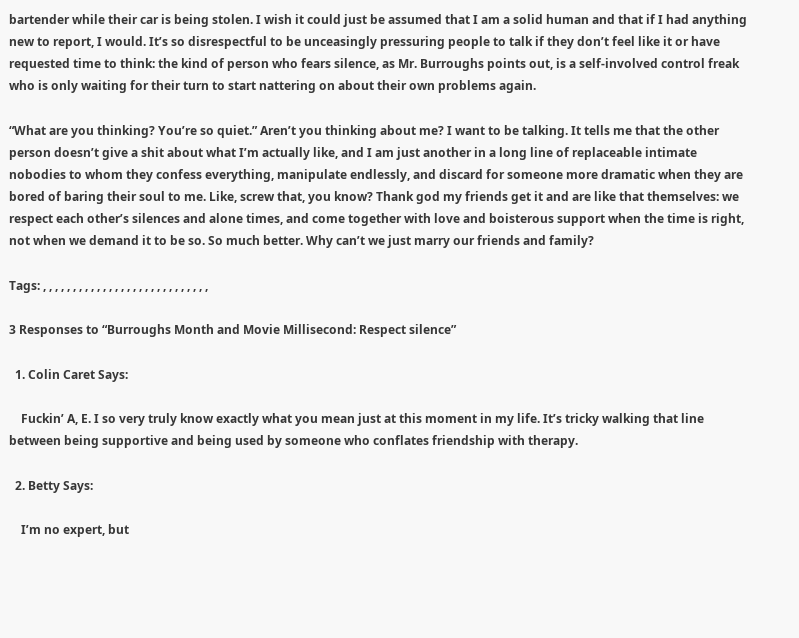bartender while their car is being stolen. I wish it could just be assumed that I am a solid human and that if I had anything new to report, I would. It’s so disrespectful to be unceasingly pressuring people to talk if they don’t feel like it or have requested time to think: the kind of person who fears silence, as Mr. Burroughs points out, is a self-involved control freak who is only waiting for their turn to start nattering on about their own problems again.

“What are you thinking? You’re so quiet.” Aren’t you thinking about me? I want to be talking. It tells me that the other person doesn’t give a shit about what I’m actually like, and I am just another in a long line of replaceable intimate nobodies to whom they confess everything, manipulate endlessly, and discard for someone more dramatic when they are bored of baring their soul to me. Like, screw that, you know? Thank god my friends get it and are like that themselves: we respect each other’s silences and alone times, and come together with love and boisterous support when the time is right, not when we demand it to be so. So much better. Why can’t we just marry our friends and family?

Tags: , , , , , , , , , , , , , , , , , , , , , , , , , , , ,

3 Responses to “Burroughs Month and Movie Millisecond: Respect silence”

  1. Colin Caret Says:

    Fuckin’ A, E. I so very truly know exactly what you mean just at this moment in my life. It’s tricky walking that line between being supportive and being used by someone who conflates friendship with therapy.

  2. Betty Says:

    I’m no expert, but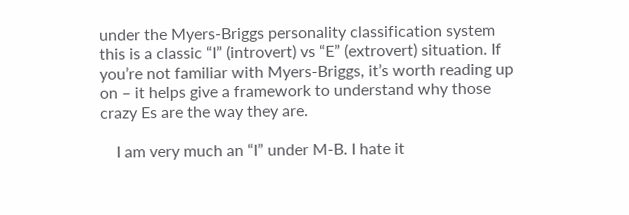under the Myers-Briggs personality classification system this is a classic “I” (introvert) vs “E” (extrovert) situation. If you’re not familiar with Myers-Briggs, it’s worth reading up on – it helps give a framework to understand why those crazy Es are the way they are.

    I am very much an “I” under M-B. I hate it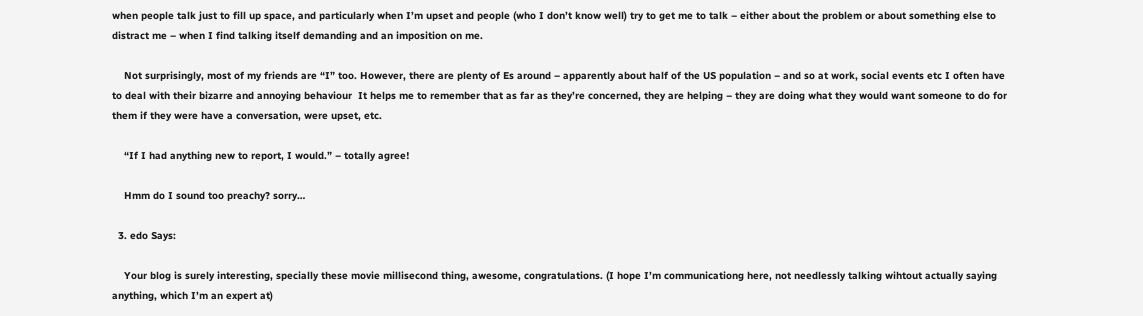when people talk just to fill up space, and particularly when I’m upset and people (who I don’t know well) try to get me to talk – either about the problem or about something else to distract me – when I find talking itself demanding and an imposition on me.

    Not surprisingly, most of my friends are “I” too. However, there are plenty of Es around – apparently about half of the US population – and so at work, social events etc I often have to deal with their bizarre and annoying behaviour  It helps me to remember that as far as they’re concerned, they are helping – they are doing what they would want someone to do for them if they were have a conversation, were upset, etc.

    “If I had anything new to report, I would.” – totally agree!

    Hmm do I sound too preachy? sorry…

  3. edo Says:

    Your blog is surely interesting, specially these movie millisecond thing, awesome, congratulations. (I hope I’m communicationg here, not needlessly talking wihtout actually saying anything, which I’m an expert at)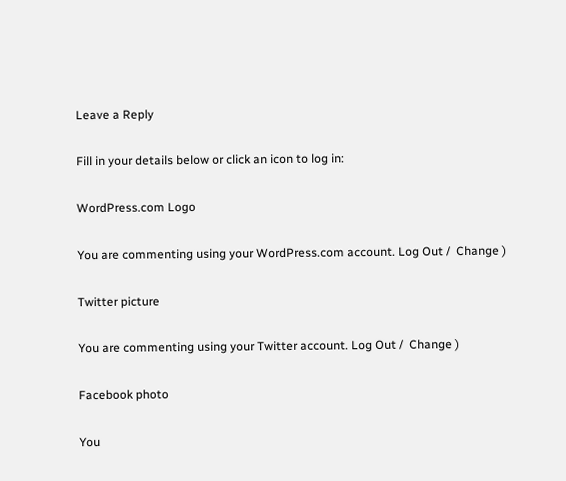Leave a Reply

Fill in your details below or click an icon to log in:

WordPress.com Logo

You are commenting using your WordPress.com account. Log Out /  Change )

Twitter picture

You are commenting using your Twitter account. Log Out /  Change )

Facebook photo

You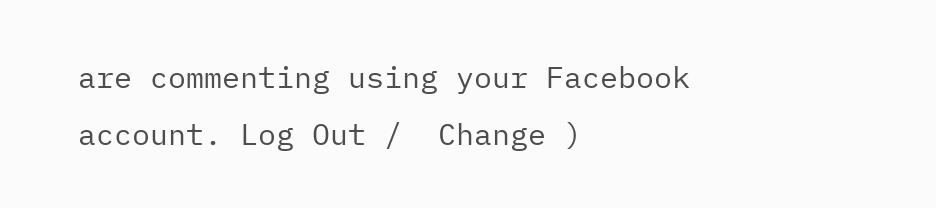are commenting using your Facebook account. Log Out /  Change )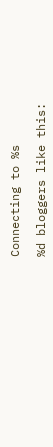Connecting to %s

%d bloggers like this: